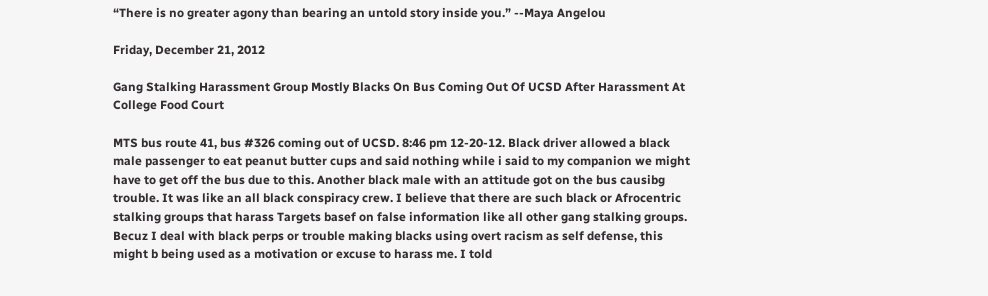“There is no greater agony than bearing an untold story inside you.” --Maya Angelou

Friday, December 21, 2012

Gang Stalking Harassment Group Mostly Blacks On Bus Coming Out Of UCSD After Harassment At College Food Court

MTS bus route 41, bus #326 coming out of UCSD. 8:46 pm 12-20-12. Black driver allowed a black male passenger to eat peanut butter cups and said nothing while i said to my companion we might have to get off the bus due to this. Another black male with an attitude got on the bus causibg trouble. It was like an all black conspiracy crew. I believe that there are such black or Afrocentric stalking groups that harass Targets basef on false information like all other gang stalking groups. Becuz I deal with black perps or trouble making blacks using overt racism as self defense, this might b being used as a motivation or excuse to harass me. I told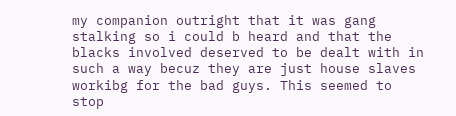my companion outright that it was gang stalking so i could b heard and that the blacks involved deserved to be dealt with in such a way becuz they are just house slaves workibg for the bad guys. This seemed to stop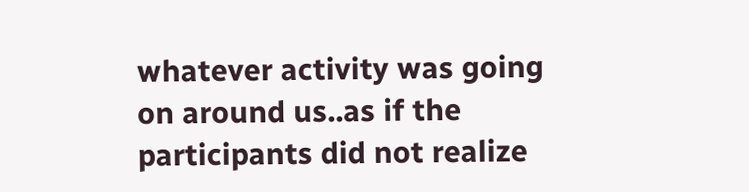whatever activity was going on around us..as if the participants did not realize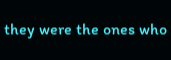they were the ones who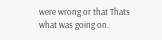were wrong or that Thats what was going on.